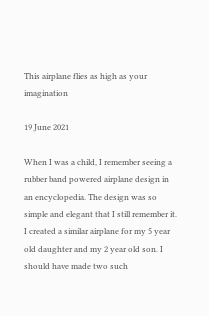This airplane flies as high as your imagination

19 June 2021

When I was a child, I remember seeing a rubber band powered airplane design in an encyclopedia. The design was so simple and elegant that I still remember it. I created a similar airplane for my 5 year old daughter and my 2 year old son. I should have made two such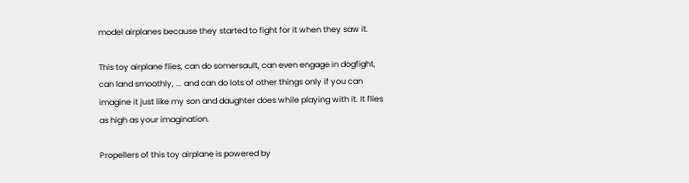model airplanes because they started to fight for it when they saw it.

This toy airplane flies, can do somersault, can even engage in dogfight, can land smoothly, ... and can do lots of other things only if you can imagine it just like my son and daughter does while playing with it. It flies as high as your imagination.

Propellers of this toy airplane is powered by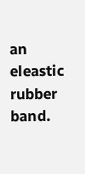an eleastic rubber band.